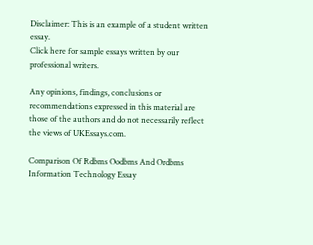Disclaimer: This is an example of a student written essay.
Click here for sample essays written by our professional writers.

Any opinions, findings, conclusions or recommendations expressed in this material are those of the authors and do not necessarily reflect the views of UKEssays.com.

Comparison Of Rdbms Oodbms And Ordbms Information Technology Essay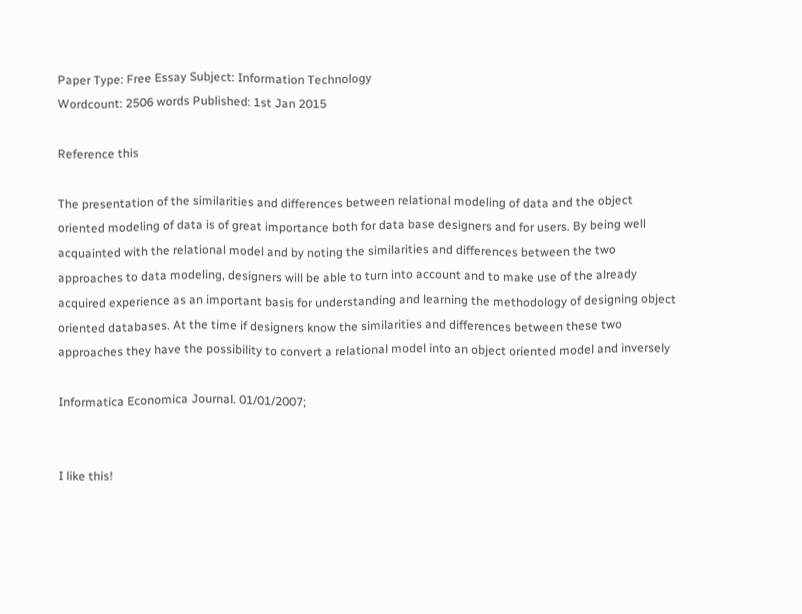Paper Type: Free Essay Subject: Information Technology
Wordcount: 2506 words Published: 1st Jan 2015

Reference this

The presentation of the similarities and differences between relational modeling of data and the object oriented modeling of data is of great importance both for data base designers and for users. By being well acquainted with the relational model and by noting the similarities and differences between the two approaches to data modeling, designers will be able to turn into account and to make use of the already acquired experience as an important basis for understanding and learning the methodology of designing object oriented databases. At the time if designers know the similarities and differences between these two approaches they have the possibility to convert a relational model into an object oriented model and inversely

Informatica Economica Journal. 01/01/2007;


I like this!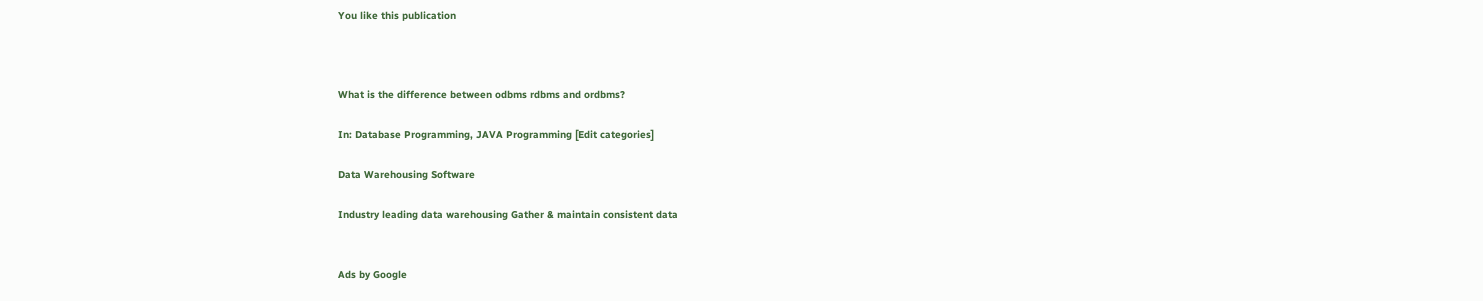You like this publication



What is the difference between odbms rdbms and ordbms?

In: Database Programming, JAVA Programming [Edit categories]

Data Warehousing Software

Industry leading data warehousing Gather & maintain consistent data


Ads by Google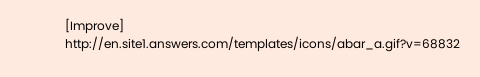[Improve] http://en.site1.answers.com/templates/icons/abar_a.gif?v=68832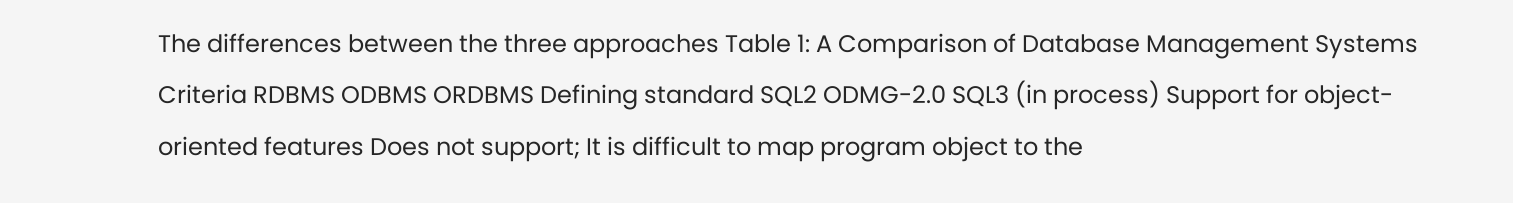The differences between the three approaches Table 1: A Comparison of Database Management Systems Criteria RDBMS ODBMS ORDBMS Defining standard SQL2 ODMG-2.0 SQL3 (in process) Support for object-oriented features Does not support; It is difficult to map program object to the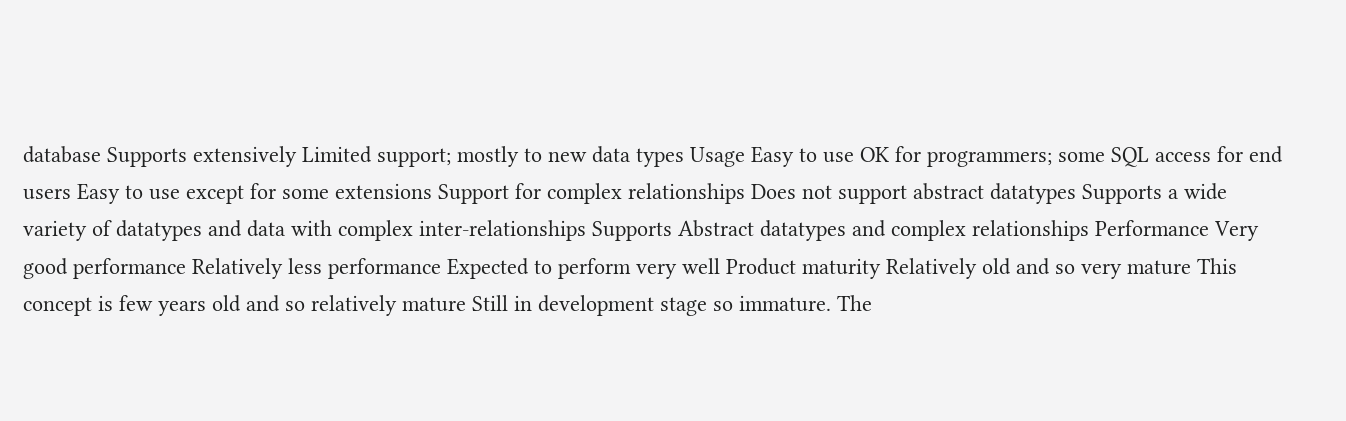database Supports extensively Limited support; mostly to new data types Usage Easy to use OK for programmers; some SQL access for end users Easy to use except for some extensions Support for complex relationships Does not support abstract datatypes Supports a wide variety of datatypes and data with complex inter-relationships Supports Abstract datatypes and complex relationships Performance Very good performance Relatively less performance Expected to perform very well Product maturity Relatively old and so very mature This concept is few years old and so relatively mature Still in development stage so immature. The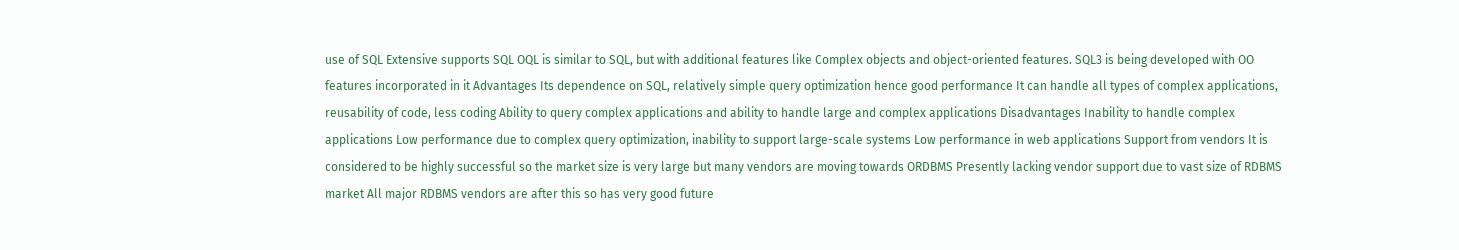use of SQL Extensive supports SQL OQL is similar to SQL, but with additional features like Complex objects and object-oriented features. SQL3 is being developed with OO features incorporated in it Advantages Its dependence on SQL, relatively simple query optimization hence good performance It can handle all types of complex applications, reusability of code, less coding Ability to query complex applications and ability to handle large and complex applications Disadvantages Inability to handle complex applications Low performance due to complex query optimization, inability to support large-scale systems Low performance in web applications Support from vendors It is considered to be highly successful so the market size is very large but many vendors are moving towards ORDBMS Presently lacking vendor support due to vast size of RDBMS market All major RDBMS vendors are after this so has very good future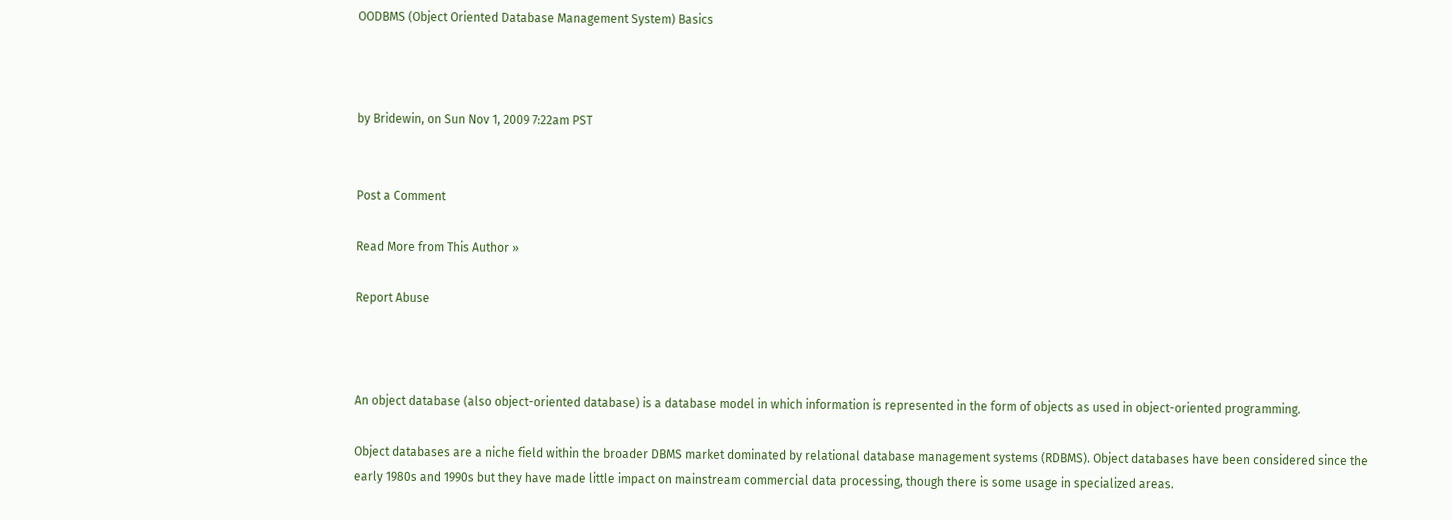OODBMS (Object Oriented Database Management System) Basics



by Bridewin, on Sun Nov 1, 2009 7:22am PST


Post a Comment

Read More from This Author »

Report Abuse



An object database (also object-oriented database) is a database model in which information is represented in the form of objects as used in object-oriented programming.

Object databases are a niche field within the broader DBMS market dominated by relational database management systems (RDBMS). Object databases have been considered since the early 1980s and 1990s but they have made little impact on mainstream commercial data processing, though there is some usage in specialized areas.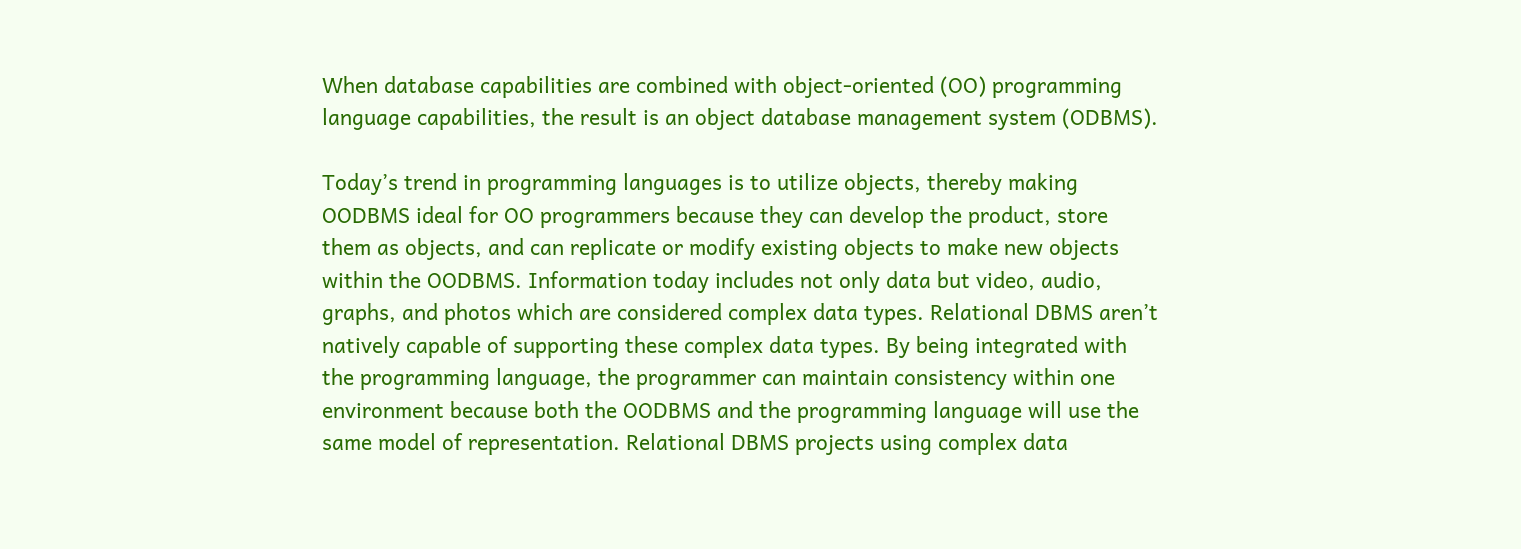When database capabilities are combined with object-oriented (OO) programming language capabilities, the result is an object database management system (ODBMS).

Today’s trend in programming languages is to utilize objects, thereby making OODBMS ideal for OO programmers because they can develop the product, store them as objects, and can replicate or modify existing objects to make new objects within the OODBMS. Information today includes not only data but video, audio, graphs, and photos which are considered complex data types. Relational DBMS aren’t natively capable of supporting these complex data types. By being integrated with the programming language, the programmer can maintain consistency within one environment because both the OODBMS and the programming language will use the same model of representation. Relational DBMS projects using complex data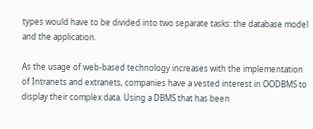types would have to be divided into two separate tasks: the database model and the application.

As the usage of web-based technology increases with the implementation of Intranets and extranets, companies have a vested interest in OODBMS to display their complex data. Using a DBMS that has been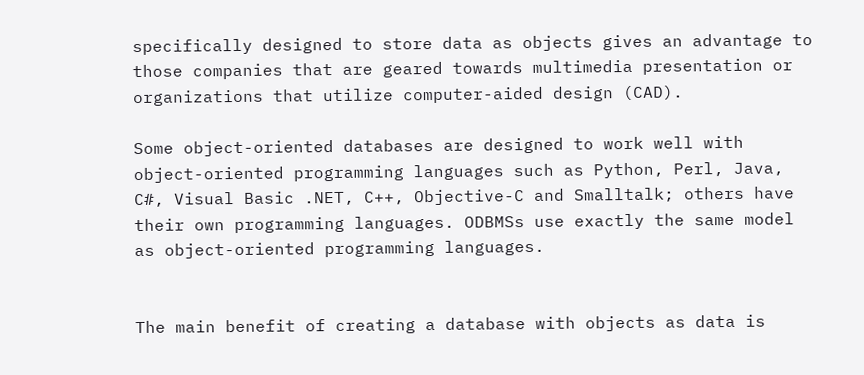specifically designed to store data as objects gives an advantage to those companies that are geared towards multimedia presentation or organizations that utilize computer-aided design (CAD).

Some object-oriented databases are designed to work well with object-oriented programming languages such as Python, Perl, Java, C#, Visual Basic .NET, C++, Objective-C and Smalltalk; others have their own programming languages. ODBMSs use exactly the same model as object-oriented programming languages.


The main benefit of creating a database with objects as data is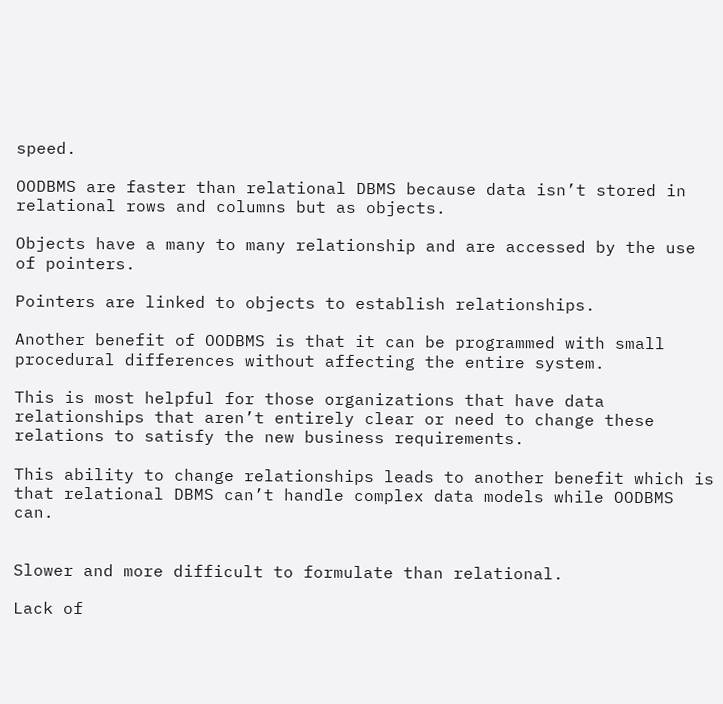speed.

OODBMS are faster than relational DBMS because data isn’t stored in relational rows and columns but as objects.

Objects have a many to many relationship and are accessed by the use of pointers.

Pointers are linked to objects to establish relationships.

Another benefit of OODBMS is that it can be programmed with small procedural differences without affecting the entire system.

This is most helpful for those organizations that have data relationships that aren’t entirely clear or need to change these relations to satisfy the new business requirements.

This ability to change relationships leads to another benefit which is that relational DBMS can’t handle complex data models while OODBMS can.


Slower and more difficult to formulate than relational.

Lack of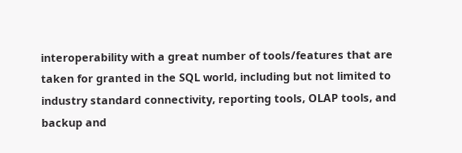interoperability with a great number of tools/features that are taken for granted in the SQL world, including but not limited to industry standard connectivity, reporting tools, OLAP tools, and backup and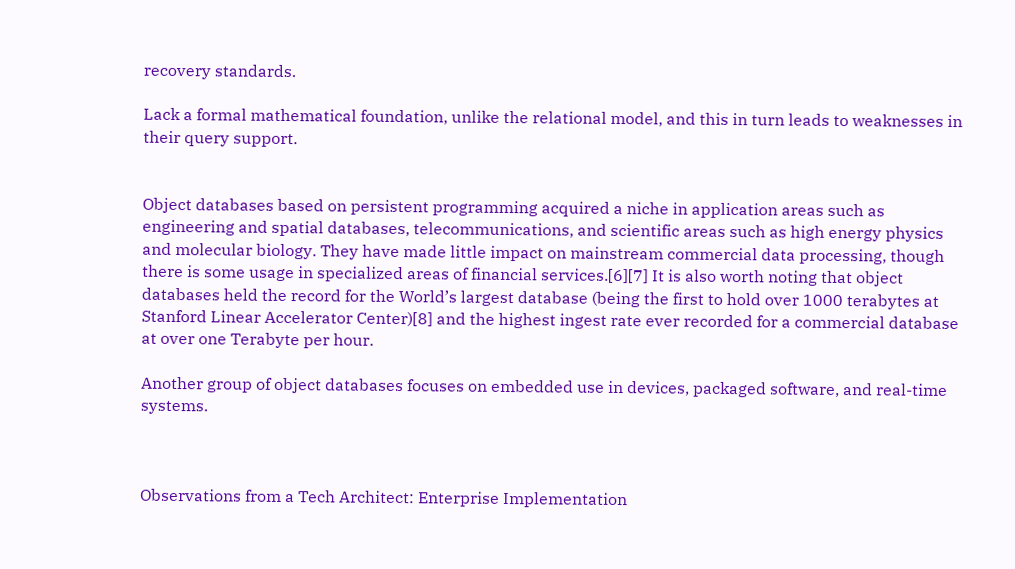recovery standards.

Lack a formal mathematical foundation, unlike the relational model, and this in turn leads to weaknesses in their query support.


Object databases based on persistent programming acquired a niche in application areas such as engineering and spatial databases, telecommunications, and scientific areas such as high energy physics and molecular biology. They have made little impact on mainstream commercial data processing, though there is some usage in specialized areas of financial services.[6][7] It is also worth noting that object databases held the record for the World’s largest database (being the first to hold over 1000 terabytes at Stanford Linear Accelerator Center)[8] and the highest ingest rate ever recorded for a commercial database at over one Terabyte per hour.

Another group of object databases focuses on embedded use in devices, packaged software, and real-time systems.



Observations from a Tech Architect: Enterprise Implementation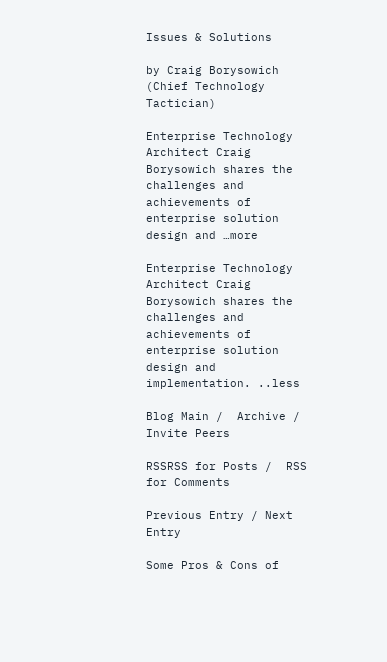Issues & Solutions

by Craig Borysowich (Chief Technology Tactician)

Enterprise Technology Architect Craig Borysowich shares the challenges and achievements of enterprise solution design and …more

Enterprise Technology Architect Craig Borysowich shares the challenges and achievements of enterprise solution design and implementation. ..less

Blog Main /  Archive /  Invite Peers

RSSRSS for Posts /  RSS for Comments

Previous Entry / Next Entry

Some Pros & Cons of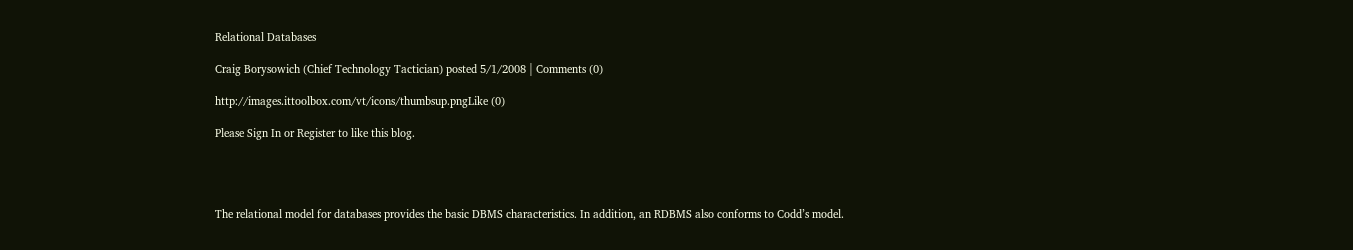Relational Databases

Craig Borysowich (Chief Technology Tactician) posted 5/1/2008 | Comments (0)

http://images.ittoolbox.com/vt/icons/thumbsup.pngLike (0)

Please Sign In or Register to like this blog.




The relational model for databases provides the basic DBMS characteristics. In addition, an RDBMS also conforms to Codd’s model.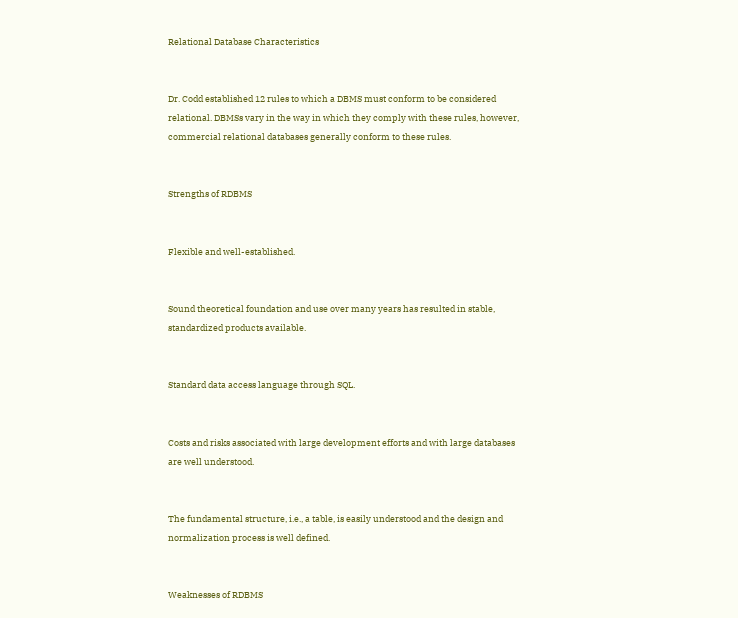Relational Database Characteristics


Dr. Codd established 12 rules to which a DBMS must conform to be considered relational. DBMSs vary in the way in which they comply with these rules, however, commercial relational databases generally conform to these rules.


Strengths of RDBMS


Flexible and well-established.


Sound theoretical foundation and use over many years has resulted in stable, standardized products available.


Standard data access language through SQL.


Costs and risks associated with large development efforts and with large databases are well understood.


The fundamental structure, i.e., a table, is easily understood and the design and normalization process is well defined.


Weaknesses of RDBMS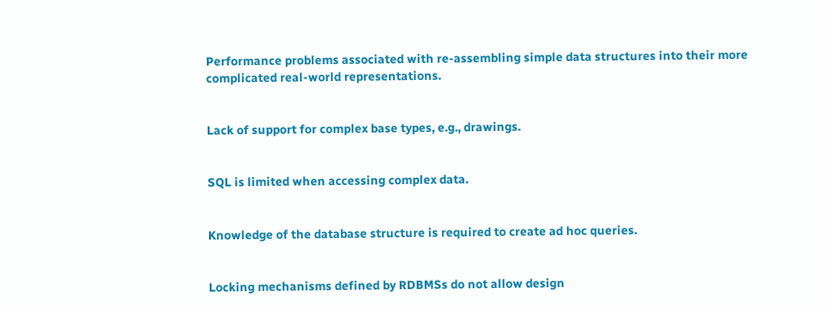Performance problems associated with re-assembling simple data structures into their more complicated real-world representations.


Lack of support for complex base types, e.g., drawings.


SQL is limited when accessing complex data.


Knowledge of the database structure is required to create ad hoc queries.


Locking mechanisms defined by RDBMSs do not allow design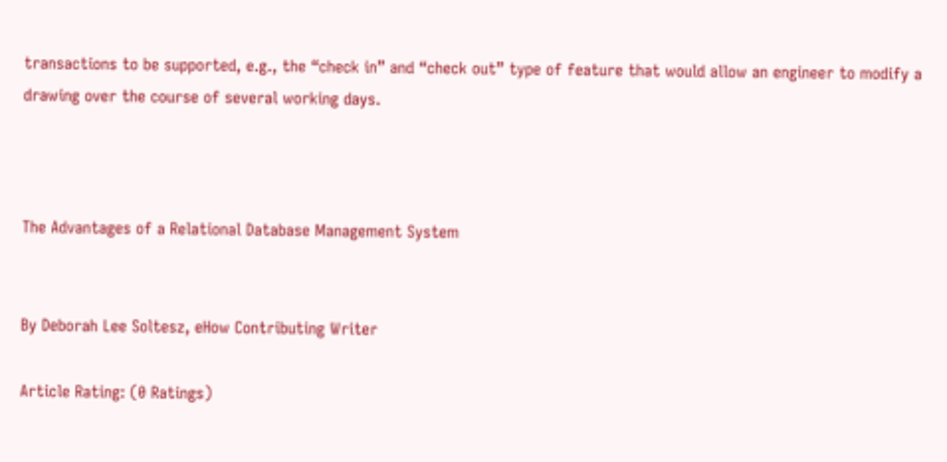transactions to be supported, e.g., the “check in” and “check out” type of feature that would allow an engineer to modify a drawing over the course of several working days.



The Advantages of a Relational Database Management System


By Deborah Lee Soltesz, eHow Contributing Writer

Article Rating: (0 Ratings)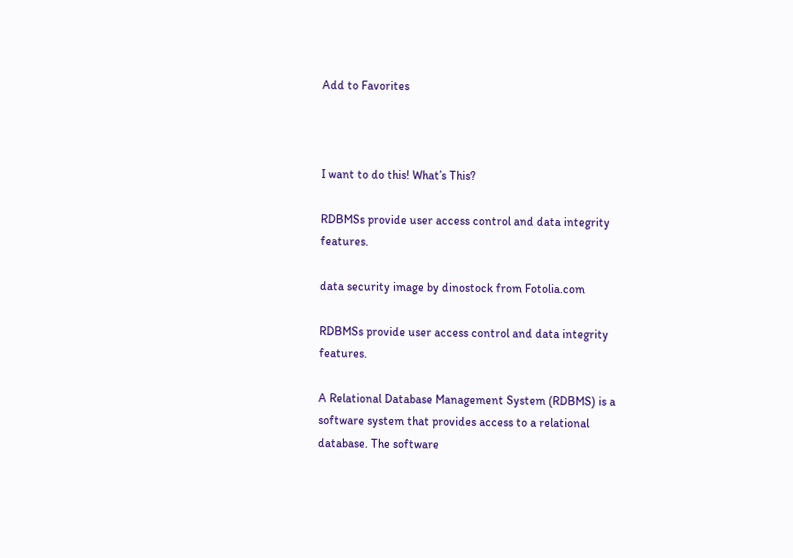Add to Favorites



I want to do this! What’s This?

RDBMSs provide user access control and data integrity features.

data security image by dinostock from Fotolia.com

RDBMSs provide user access control and data integrity features.

A Relational Database Management System (RDBMS) is a software system that provides access to a relational database. The software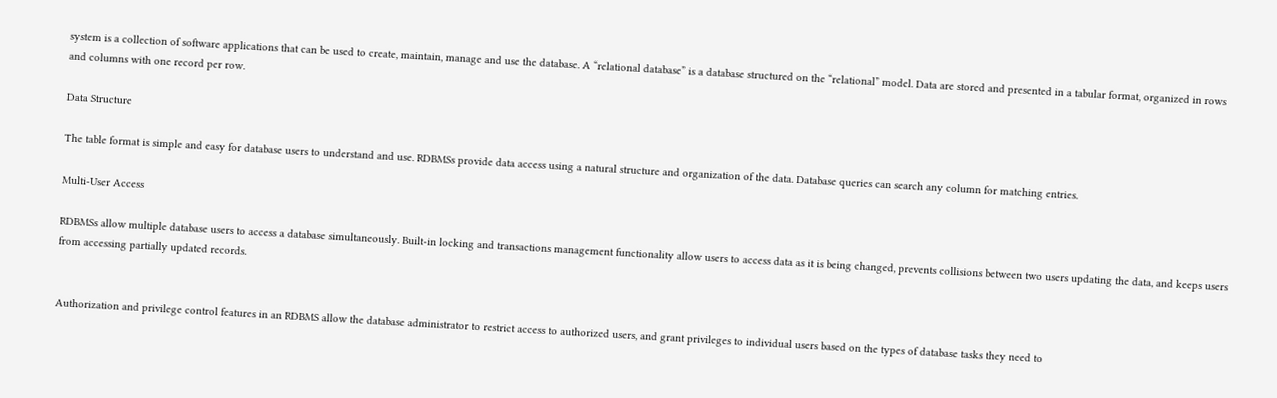system is a collection of software applications that can be used to create, maintain, manage and use the database. A “relational database” is a database structured on the “relational” model. Data are stored and presented in a tabular format, organized in rows and columns with one record per row.

Data Structure

The table format is simple and easy for database users to understand and use. RDBMSs provide data access using a natural structure and organization of the data. Database queries can search any column for matching entries.

Multi-User Access

RDBMSs allow multiple database users to access a database simultaneously. Built-in locking and transactions management functionality allow users to access data as it is being changed, prevents collisions between two users updating the data, and keeps users from accessing partially updated records.


Authorization and privilege control features in an RDBMS allow the database administrator to restrict access to authorized users, and grant privileges to individual users based on the types of database tasks they need to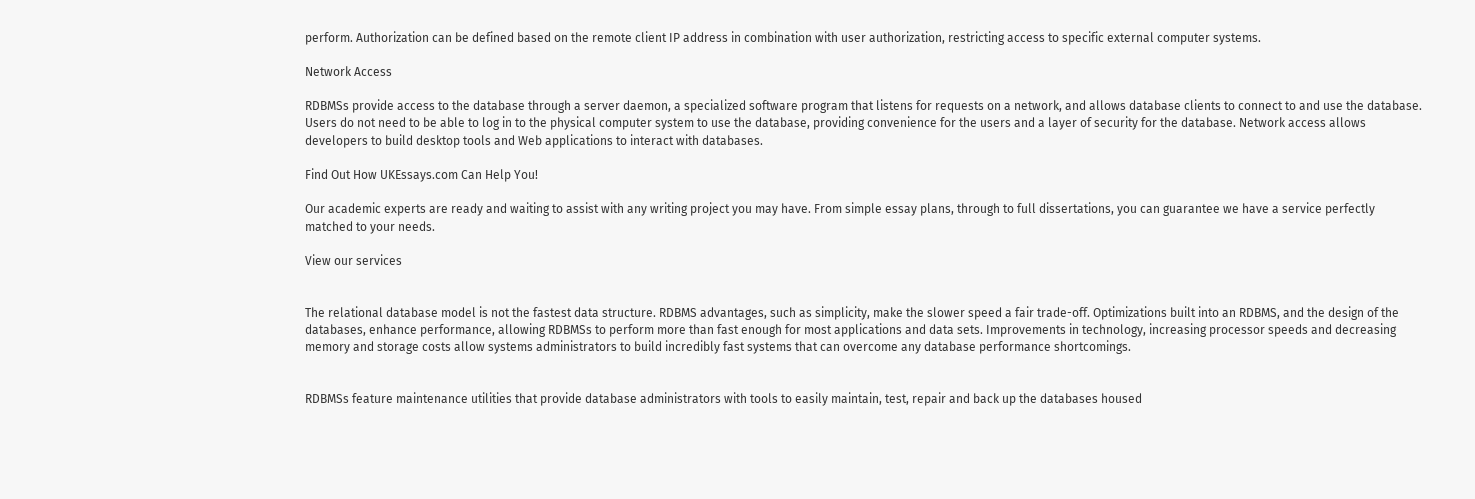perform. Authorization can be defined based on the remote client IP address in combination with user authorization, restricting access to specific external computer systems.

Network Access

RDBMSs provide access to the database through a server daemon, a specialized software program that listens for requests on a network, and allows database clients to connect to and use the database. Users do not need to be able to log in to the physical computer system to use the database, providing convenience for the users and a layer of security for the database. Network access allows developers to build desktop tools and Web applications to interact with databases.

Find Out How UKEssays.com Can Help You!

Our academic experts are ready and waiting to assist with any writing project you may have. From simple essay plans, through to full dissertations, you can guarantee we have a service perfectly matched to your needs.

View our services


The relational database model is not the fastest data structure. RDBMS advantages, such as simplicity, make the slower speed a fair trade-off. Optimizations built into an RDBMS, and the design of the databases, enhance performance, allowing RDBMSs to perform more than fast enough for most applications and data sets. Improvements in technology, increasing processor speeds and decreasing memory and storage costs allow systems administrators to build incredibly fast systems that can overcome any database performance shortcomings.


RDBMSs feature maintenance utilities that provide database administrators with tools to easily maintain, test, repair and back up the databases housed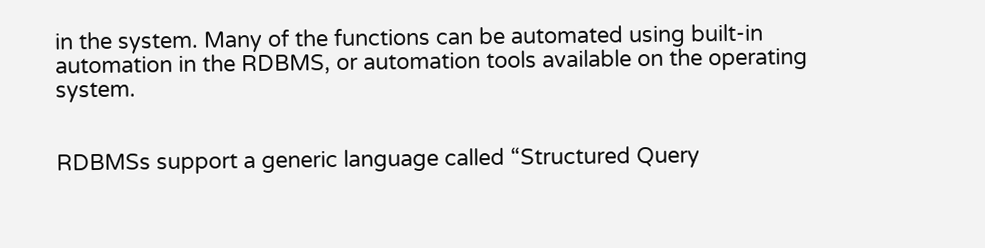in the system. Many of the functions can be automated using built-in automation in the RDBMS, or automation tools available on the operating system.


RDBMSs support a generic language called “Structured Query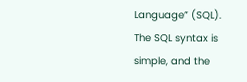Language” (SQL). The SQL syntax is simple, and the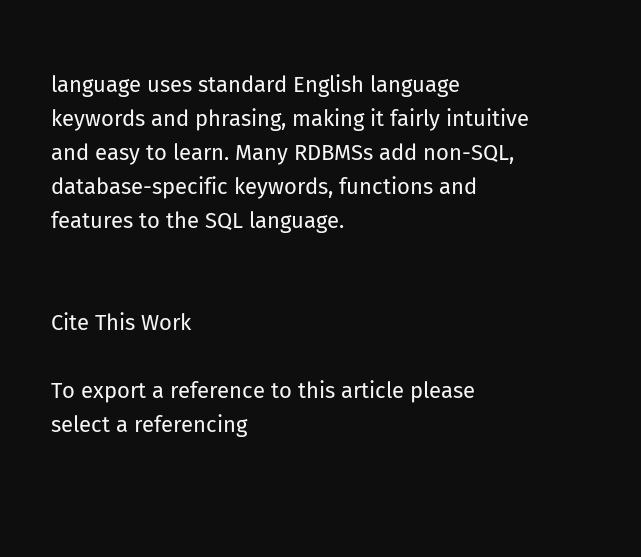language uses standard English language keywords and phrasing, making it fairly intuitive and easy to learn. Many RDBMSs add non-SQL, database-specific keywords, functions and features to the SQL language.


Cite This Work

To export a reference to this article please select a referencing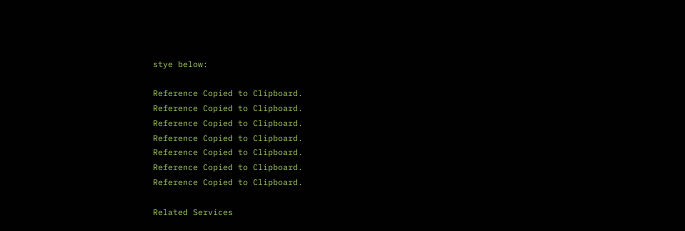stye below:

Reference Copied to Clipboard.
Reference Copied to Clipboard.
Reference Copied to Clipboard.
Reference Copied to Clipboard.
Reference Copied to Clipboard.
Reference Copied to Clipboard.
Reference Copied to Clipboard.

Related Services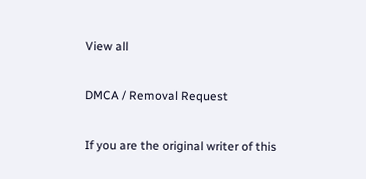View all

DMCA / Removal Request

If you are the original writer of this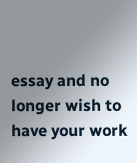essay and no longer wish to have your work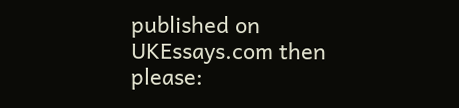published on UKEssays.com then please: